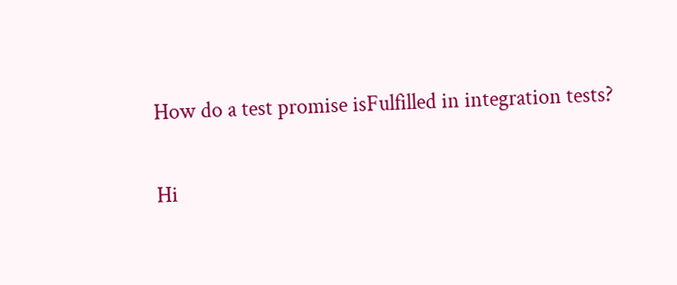How do a test promise isFulfilled in integration tests?

Hi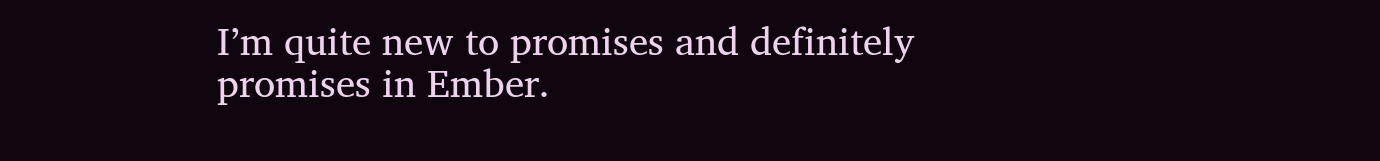I’m quite new to promises and definitely promises in Ember.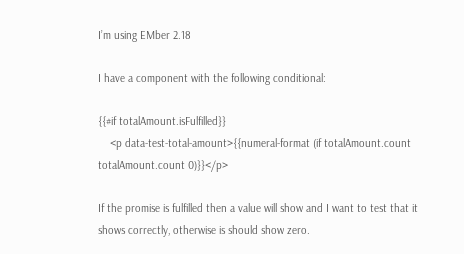I’m using EMber 2.18

I have a component with the following conditional:

{{#if totalAmount.isFulfilled}}
    <p data-test-total-amount>{{numeral-format (if totalAmount.count totalAmount.count 0)}}</p>

If the promise is fulfilled then a value will show and I want to test that it shows correctly, otherwise is should show zero.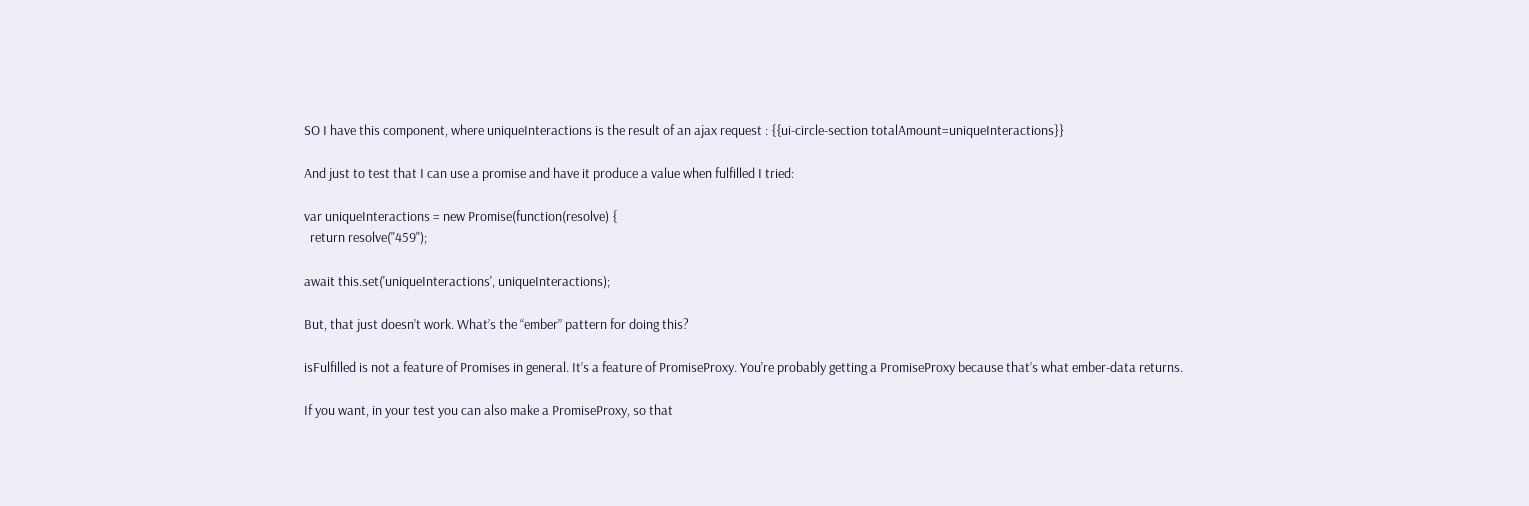SO I have this component, where uniqueInteractions is the result of an ajax request : {{ui-circle-section totalAmount=uniqueInteractions}}

And just to test that I can use a promise and have it produce a value when fulfilled I tried:

var uniqueInteractions = new Promise(function(resolve) {
  return resolve("459");

await this.set('uniqueInteractions', uniqueInteractions);

But, that just doesn’t work. What’s the “ember” pattern for doing this?

isFulfilled is not a feature of Promises in general. It’s a feature of PromiseProxy. You’re probably getting a PromiseProxy because that’s what ember-data returns.

If you want, in your test you can also make a PromiseProxy, so that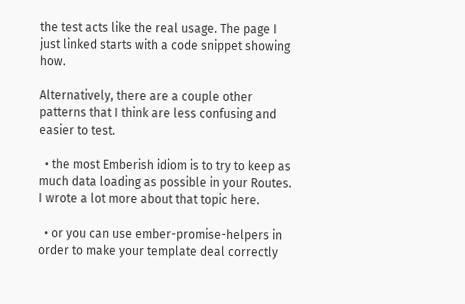the test acts like the real usage. The page I just linked starts with a code snippet showing how.

Alternatively, there are a couple other patterns that I think are less confusing and easier to test.

  • the most Emberish idiom is to try to keep as much data loading as possible in your Routes. I wrote a lot more about that topic here.

  • or you can use ember-promise-helpers in order to make your template deal correctly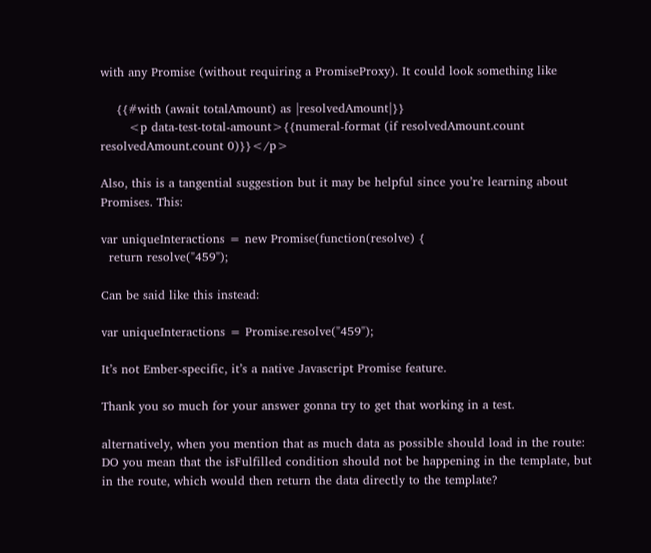with any Promise (without requiring a PromiseProxy). It could look something like

    {{#with (await totalAmount) as |resolvedAmount|}}
       <p data-test-total-amount>{{numeral-format (if resolvedAmount.count resolvedAmount.count 0)}}</p>

Also, this is a tangential suggestion but it may be helpful since you’re learning about Promises. This:

var uniqueInteractions = new Promise(function(resolve) {
  return resolve("459");

Can be said like this instead:

var uniqueInteractions = Promise.resolve("459");

It’s not Ember-specific, it’s a native Javascript Promise feature.

Thank you so much for your answer gonna try to get that working in a test.

alternatively, when you mention that as much data as possible should load in the route: DO you mean that the isFulfilled condition should not be happening in the template, but in the route, which would then return the data directly to the template?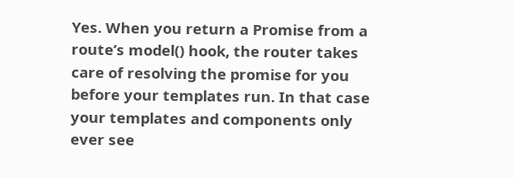Yes. When you return a Promise from a route’s model() hook, the router takes care of resolving the promise for you before your templates run. In that case your templates and components only ever see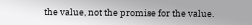the value, not the promise for the value.